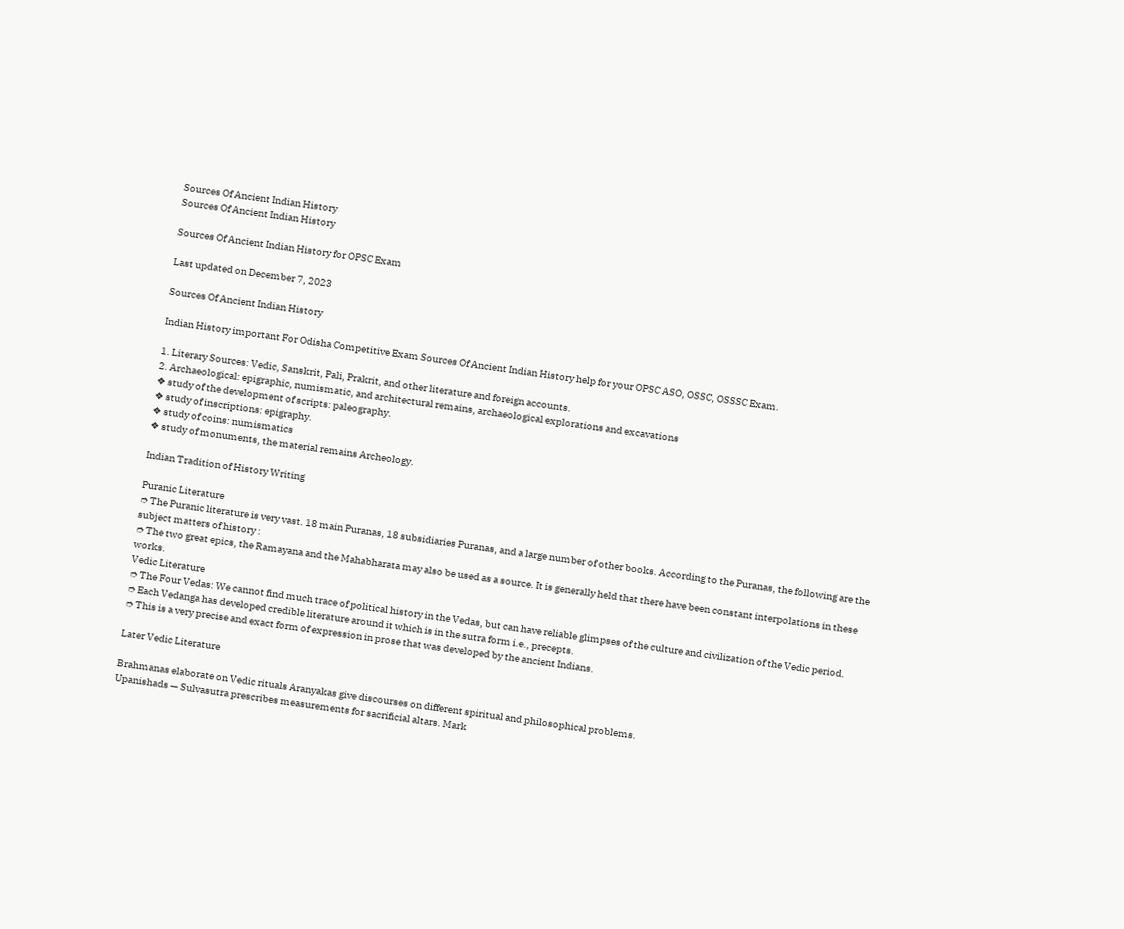Sources Of Ancient Indian History
Sources Of Ancient Indian History

Sources Of Ancient Indian History for OPSC Exam

Last updated on December 7, 2023

Sources Of Ancient Indian History

Indian History important For Odisha Competitive Exam Sources Of Ancient Indian History help for your OPSC ASO, OSSC, OSSSC Exam.

1. Literary Sources: Vedic, Sanskrit, Pali, Prakrit, and other literature and foreign accounts.
2. Archaeological: epigraphic, numismatic, and architectural remains, archaeological explorations and excavations
❖ study of the development of scripts: paleography.
❖ study of inscriptions: epigraphy.
❖ study of coins: numismatics
❖ study of monuments, the material remains Archeology.

Indian Tradition of History Writing

Puranic Literature
➮ The Puranic literature is very vast. 18 main Puranas, 18 subsidiaries Puranas, and a large number of other books. According to the Puranas, the following are the subject matters of history :
➮ The two great epics, the Ramayana and the Mahabharata may also be used as a source. It is generally held that there have been constant interpolations in these works.
Vedic Literature
➮ The Four Vedas: We cannot find much trace of political history in the Vedas, but can have reliable glimpses of the culture and civilization of the Vedic period.
➮ Each Vedanga has developed credible literature around it which is in the sutra form i.e., precepts.
➮ This is a very precise and exact form of expression in prose that was developed by the ancient Indians.

Later Vedic Literature

Brahmanas elaborate on Vedic rituals Aranyakas give discourses on different spiritual and philosophical problems.
Upanishads — Sulvasutra prescribes measurements for sacrificial altars. Mark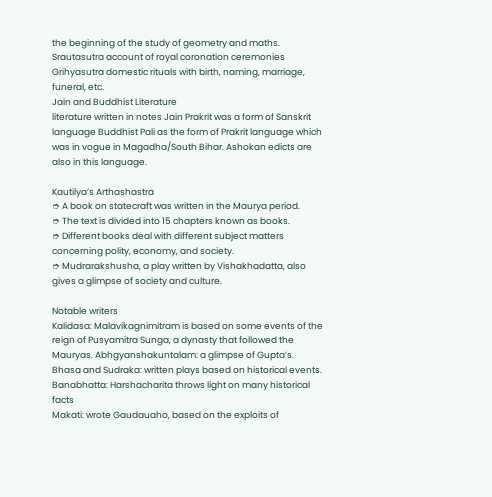the beginning of the study of geometry and maths.
Srautasutra account of royal coronation ceremonies Grihyasutra domestic rituals with birth, naming, marriage, funeral, etc.
Jain and Buddhist Literature
literature written in notes Jain Prakrit was a form of Sanskrit language Buddhist Pali as the form of Prakrit language which was in vogue in Magadha/South Bihar. Ashokan edicts are also in this language.

Kautilya’s Arthashastra
➮ A book on statecraft was written in the Maurya period.
➮ The text is divided into 15 chapters known as books.
➮ Different books deal with different subject matters concerning polity, economy, and society.
➮ Mudrarakshusha, a play written by Vishakhadatta, also gives a glimpse of society and culture.

Notable writers
Kalidasa: Malavikagnimitram is based on some events of the reign of Pusyamitra Sunga, a dynasty that followed the Mauryas. Abhgyanshakuntalam: a glimpse of Gupta’s.
Bhasa and Sudraka: written plays based on historical events.
Banabhatta: Harshacharita throws light on many historical facts
Makati: wrote Gaudauaho, based on the exploits of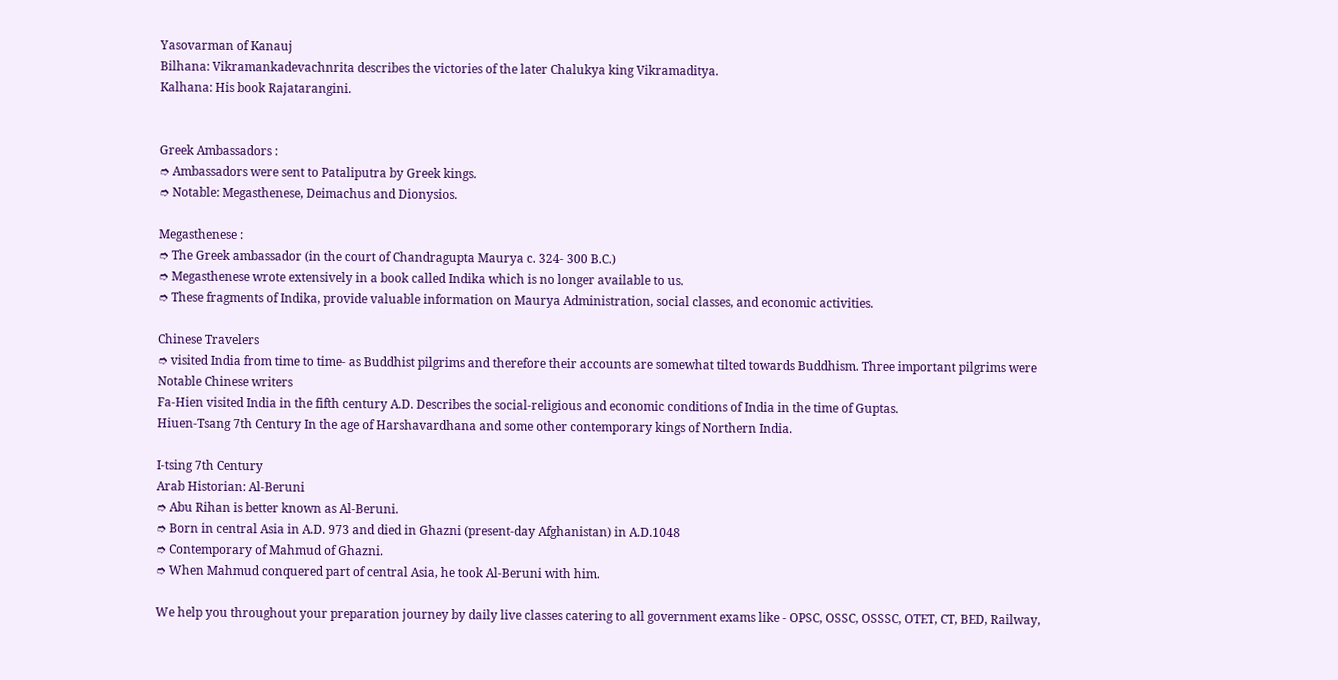Yasovarman of Kanauj
Bilhana: Vikramankadevachnrita describes the victories of the later Chalukya king Vikramaditya.
Kalhana: His book Rajatarangini.


Greek Ambassadors :
➮ Ambassadors were sent to Pataliputra by Greek kings.
➮ Notable: Megasthenese, Deimachus and Dionysios.

Megasthenese :
➮ The Greek ambassador (in the court of Chandragupta Maurya c. 324- 300 B.C.)
➮ Megasthenese wrote extensively in a book called Indika which is no longer available to us.
➮ These fragments of Indika, provide valuable information on Maurya Administration, social classes, and economic activities.

Chinese Travelers
➮ visited India from time to time- as Buddhist pilgrims and therefore their accounts are somewhat tilted towards Buddhism. Three important pilgrims were
Notable Chinese writers
Fa-Hien visited India in the fifth century A.D. Describes the social-religious and economic conditions of India in the time of Guptas.
Hiuen-Tsang 7th Century In the age of Harshavardhana and some other contemporary kings of Northern India.

I-tsing 7th Century
Arab Historian: Al-Beruni
➮ Abu Rihan is better known as Al-Beruni.
➮ Born in central Asia in A.D. 973 and died in Ghazni (present-day Afghanistan) in A.D.1048
➮ Contemporary of Mahmud of Ghazni.
➮ When Mahmud conquered part of central Asia, he took Al-Beruni with him.

We help you throughout your preparation journey by daily live classes catering to all government exams like - OPSC, OSSC, OSSSC, OTET, CT, BED, Railway,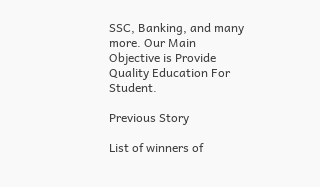SSC, Banking, and many more. Our Main Objective is Provide Quality Education For Student.

Previous Story

List of winners of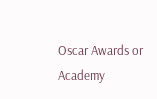Oscar Awards or Academy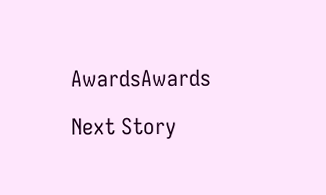AwardsAwards

Next Story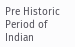Pre Historic Period of Indian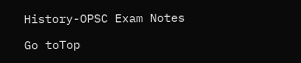History-OPSC Exam Notes

Go toTop